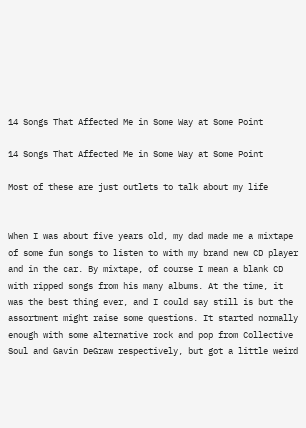14 Songs That Affected Me in Some Way at Some Point

14 Songs That Affected Me in Some Way at Some Point

Most of these are just outlets to talk about my life


When I was about five years old, my dad made me a mixtape of some fun songs to listen to with my brand new CD player and in the car. By mixtape, of course I mean a blank CD with ripped songs from his many albums. At the time, it was the best thing ever, and I could say still is but the assortment might raise some questions. It started normally enough with some alternative rock and pop from Collective Soul and Gavin DeGraw respectively, but got a little weird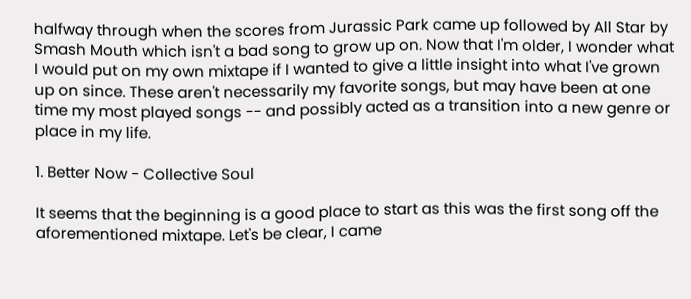halfway through when the scores from Jurassic Park came up followed by All Star by Smash Mouth which isn't a bad song to grow up on. Now that I'm older, I wonder what I would put on my own mixtape if I wanted to give a little insight into what I've grown up on since. These aren't necessarily my favorite songs, but may have been at one time my most played songs -- and possibly acted as a transition into a new genre or place in my life.

1. Better Now - Collective Soul

It seems that the beginning is a good place to start as this was the first song off the aforementioned mixtape. Let's be clear, I came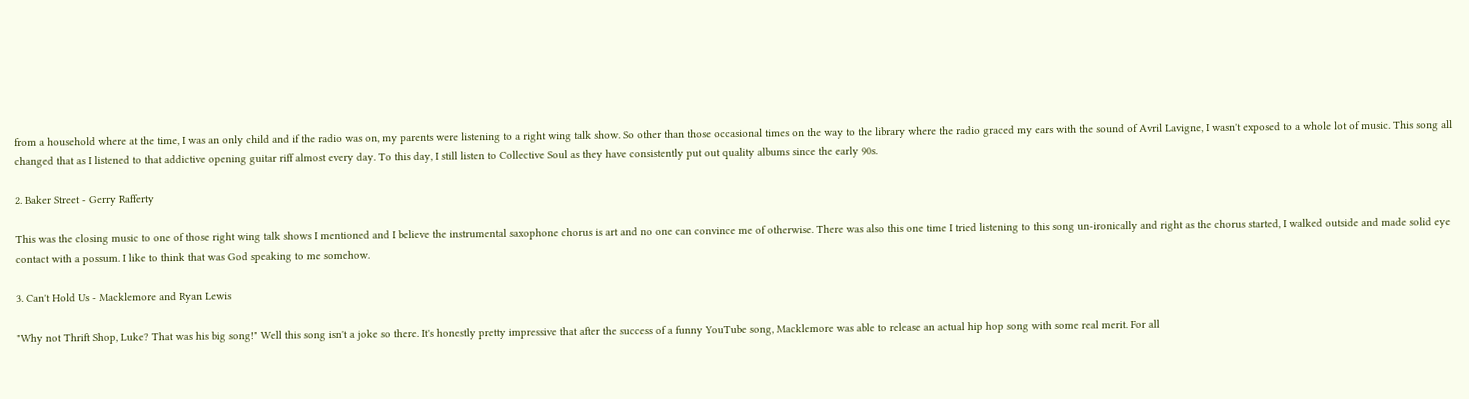from a household where at the time, I was an only child and if the radio was on, my parents were listening to a right wing talk show. So other than those occasional times on the way to the library where the radio graced my ears with the sound of Avril Lavigne, I wasn't exposed to a whole lot of music. This song all changed that as I listened to that addictive opening guitar riff almost every day. To this day, I still listen to Collective Soul as they have consistently put out quality albums since the early 90s.

2. Baker Street - Gerry Rafferty

This was the closing music to one of those right wing talk shows I mentioned and I believe the instrumental saxophone chorus is art and no one can convince me of otherwise. There was also this one time I tried listening to this song un-ironically and right as the chorus started, I walked outside and made solid eye contact with a possum. I like to think that was God speaking to me somehow.

3. Can't Hold Us - Macklemore and Ryan Lewis

"Why not Thrift Shop, Luke? That was his big song!" Well this song isn't a joke so there. It's honestly pretty impressive that after the success of a funny YouTube song, Macklemore was able to release an actual hip hop song with some real merit. For all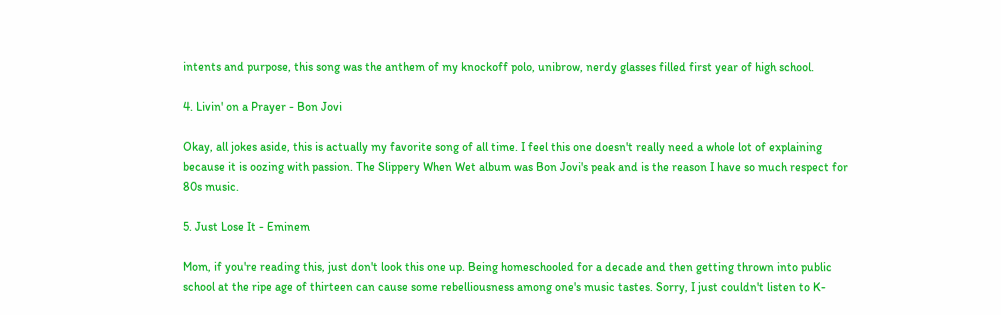intents and purpose, this song was the anthem of my knockoff polo, unibrow, nerdy glasses filled first year of high school.

4. Livin' on a Prayer - Bon Jovi

Okay, all jokes aside, this is actually my favorite song of all time. I feel this one doesn't really need a whole lot of explaining because it is oozing with passion. The Slippery When Wet album was Bon Jovi's peak and is the reason I have so much respect for 80s music.

5. Just Lose It - Eminem

Mom, if you're reading this, just don't look this one up. Being homeschooled for a decade and then getting thrown into public school at the ripe age of thirteen can cause some rebelliousness among one's music tastes. Sorry, I just couldn't listen to K-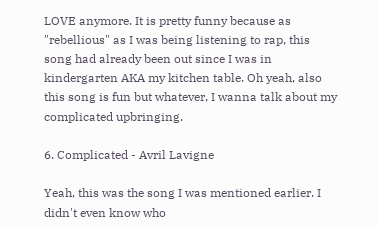LOVE anymore. It is pretty funny because as "rebellious" as I was being listening to rap, this song had already been out since I was in kindergarten AKA my kitchen table. Oh yeah, also this song is fun but whatever, I wanna talk about my complicated upbringing.

6. Complicated - Avril Lavigne

Yeah, this was the song I was mentioned earlier. I didn't even know who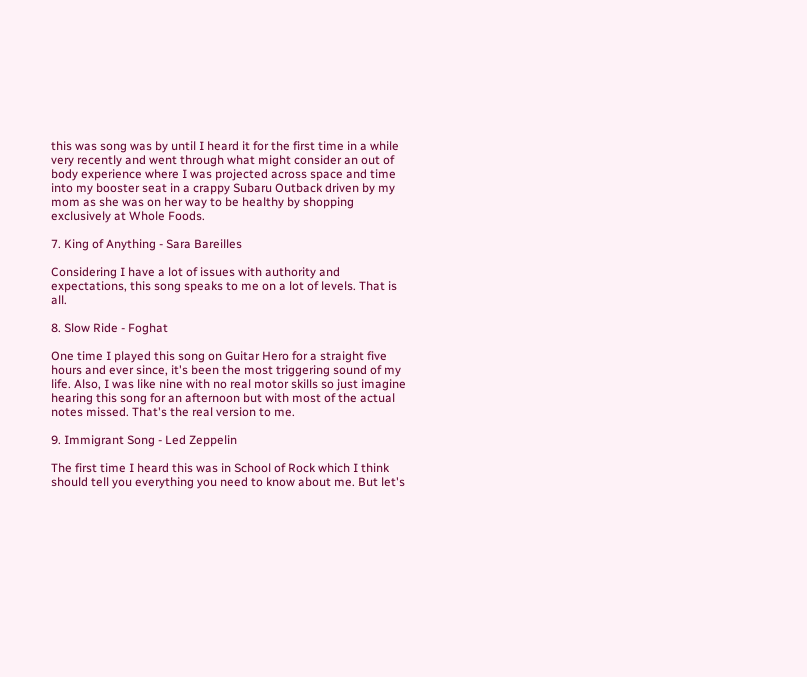this was song was by until I heard it for the first time in a while very recently and went through what might consider an out of body experience where I was projected across space and time into my booster seat in a crappy Subaru Outback driven by my mom as she was on her way to be healthy by shopping exclusively at Whole Foods.

7. King of Anything - Sara Bareilles

Considering I have a lot of issues with authority and expectations, this song speaks to me on a lot of levels. That is all.

8. Slow Ride - Foghat

One time I played this song on Guitar Hero for a straight five hours and ever since, it's been the most triggering sound of my life. Also, I was like nine with no real motor skills so just imagine hearing this song for an afternoon but with most of the actual notes missed. That's the real version to me.

9. Immigrant Song - Led Zeppelin

The first time I heard this was in School of Rock which I think should tell you everything you need to know about me. But let's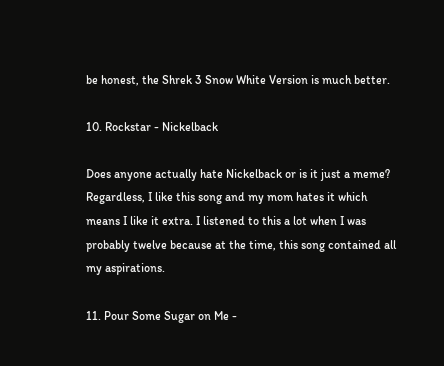be honest, the Shrek 3 Snow White Version is much better.

10. Rockstar - Nickelback

Does anyone actually hate Nickelback or is it just a meme? Regardless, I like this song and my mom hates it which means I like it extra. I listened to this a lot when I was probably twelve because at the time, this song contained all my aspirations.

11. Pour Some Sugar on Me -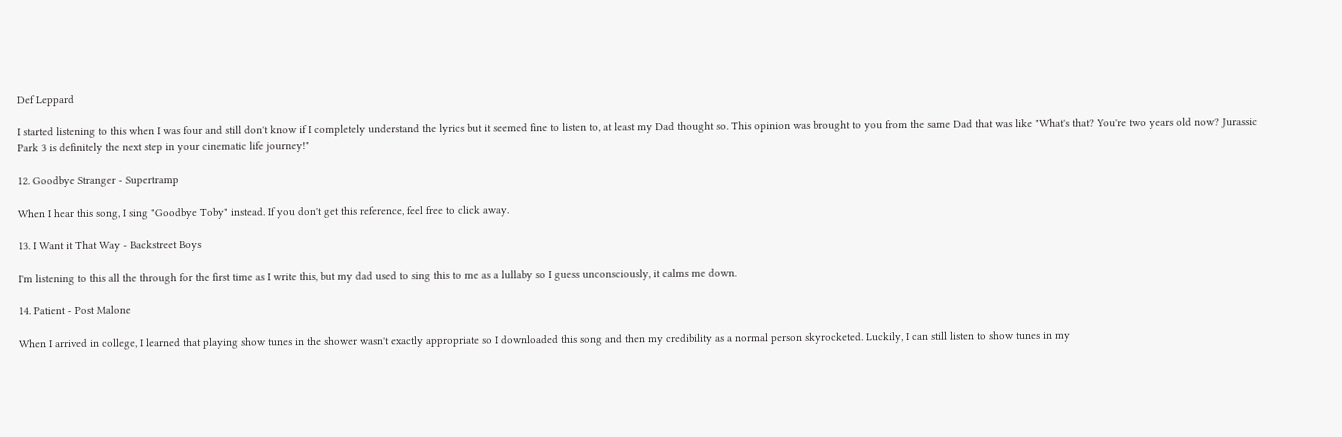Def Leppard

I started listening to this when I was four and still don't know if I completely understand the lyrics but it seemed fine to listen to, at least my Dad thought so. This opinion was brought to you from the same Dad that was like "What's that? You're two years old now? Jurassic Park 3 is definitely the next step in your cinematic life journey!"

12. Goodbye Stranger - Supertramp

When I hear this song, I sing "Goodbye Toby" instead. If you don't get this reference, feel free to click away.

13. I Want it That Way - Backstreet Boys

I'm listening to this all the through for the first time as I write this, but my dad used to sing this to me as a lullaby so I guess unconsciously, it calms me down.

14. Patient - Post Malone

When I arrived in college, I learned that playing show tunes in the shower wasn't exactly appropriate so I downloaded this song and then my credibility as a normal person skyrocketed. Luckily, I can still listen to show tunes in my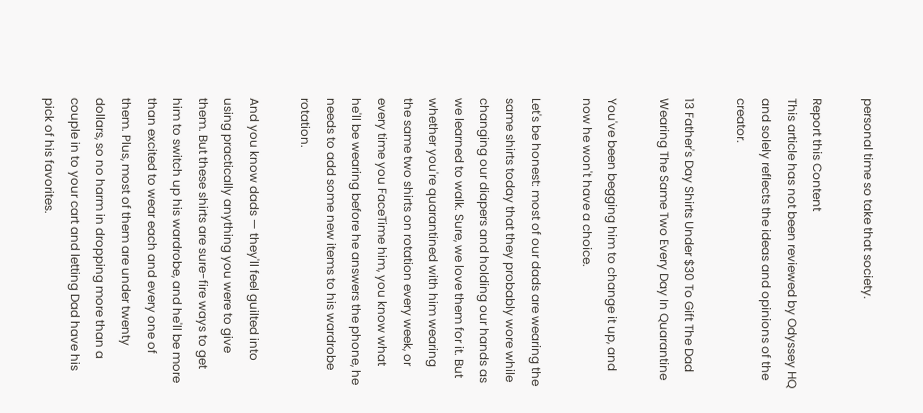personal time so take that society.

Report this Content
This article has not been reviewed by Odyssey HQ and solely reflects the ideas and opinions of the creator.

13 Father's Day Shirts Under $30 To Gift The Dad Wearing The Same Two Every Day In Quarantine

You've been begging him to change it up, and now he won't have a choice.

Let's be honest: most of our dads are wearing the same shirts today that they probably wore while changing our diapers and holding our hands as we learned to walk. Sure, we love them for it. But whether you're quarantined with him wearing the same two shirts on rotation every week, or every time you FaceTime him, you know what he'll be wearing before he answers the phone, he needs to add some new items to his wardrobe rotation.

And you know dads — they'll feel guilted into using practically anything you were to give them. But these shirts are sure-fire ways to get him to switch up his wardrobe, and he'll be more than excited to wear each and every one of them. Plus, most of them are under twenty dollars, so no harm in dropping more than a couple in to your cart and letting Dad have his pick of his favorites.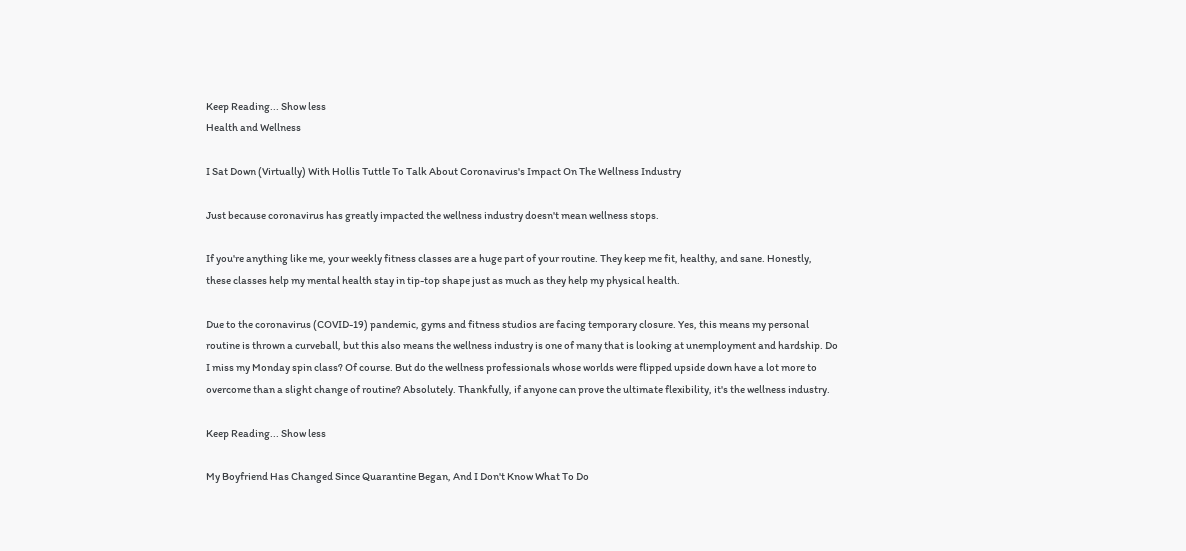Keep Reading... Show less
Health and Wellness

I Sat Down (Virtually) With Hollis Tuttle To Talk About Coronavirus's Impact On The Wellness Industry

Just because coronavirus has greatly impacted the wellness industry doesn't mean wellness stops.

If you're anything like me, your weekly fitness classes are a huge part of your routine. They keep me fit, healthy, and sane. Honestly, these classes help my mental health stay in tip-top shape just as much as they help my physical health.

Due to the coronavirus (COVID-19) pandemic, gyms and fitness studios are facing temporary closure. Yes, this means my personal routine is thrown a curveball, but this also means the wellness industry is one of many that is looking at unemployment and hardship. Do I miss my Monday spin class? Of course. But do the wellness professionals whose worlds were flipped upside down have a lot more to overcome than a slight change of routine? Absolutely. Thankfully, if anyone can prove the ultimate flexibility, it's the wellness industry.

Keep Reading... Show less

My Boyfriend Has Changed Since Quarantine Began, And I Don't Know What To Do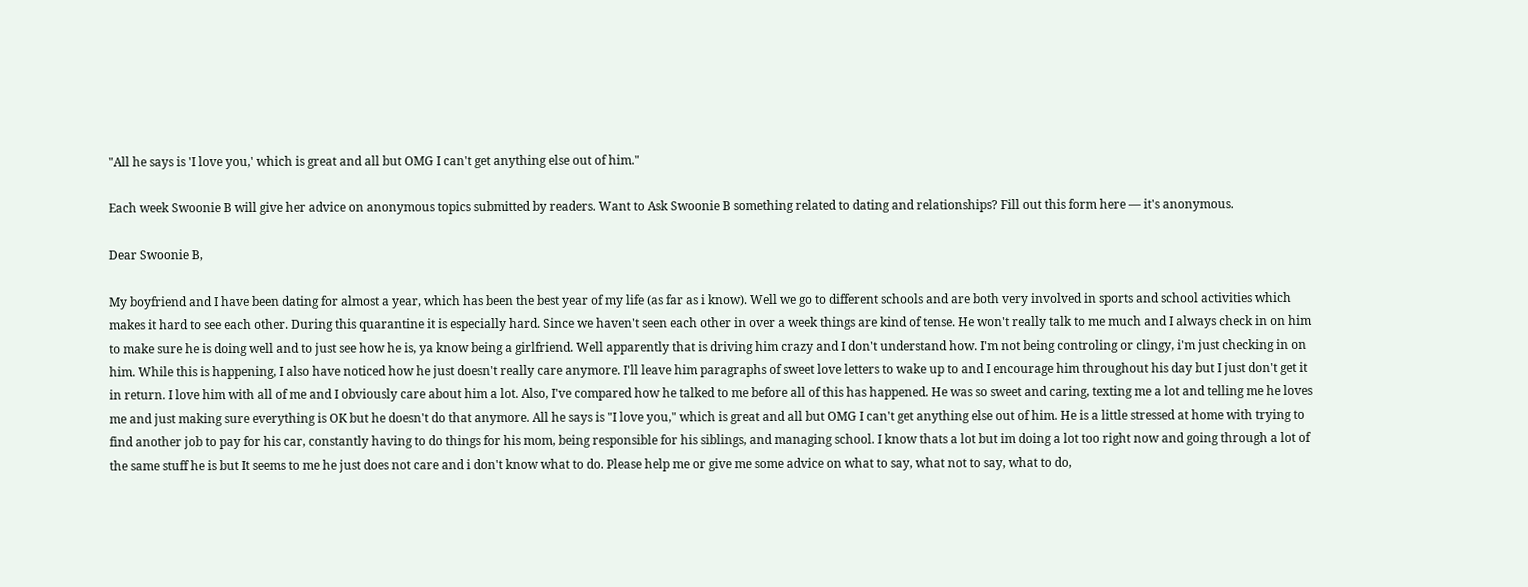"All he says is 'I love you,' which is great and all but OMG I can't get anything else out of him."

Each week Swoonie B will give her advice on anonymous topics submitted by readers. Want to Ask Swoonie B something related to dating and relationships? Fill out this form here — it's anonymous.

Dear Swoonie B,

My boyfriend and I have been dating for almost a year, which has been the best year of my life (as far as i know). Well we go to different schools and are both very involved in sports and school activities which makes it hard to see each other. During this quarantine it is especially hard. Since we haven't seen each other in over a week things are kind of tense. He won't really talk to me much and I always check in on him to make sure he is doing well and to just see how he is, ya know being a girlfriend. Well apparently that is driving him crazy and I don't understand how. I'm not being controling or clingy, i'm just checking in on him. While this is happening, I also have noticed how he just doesn't really care anymore. I'll leave him paragraphs of sweet love letters to wake up to and I encourage him throughout his day but I just don't get it in return. I love him with all of me and I obviously care about him a lot. Also, I've compared how he talked to me before all of this has happened. He was so sweet and caring, texting me a lot and telling me he loves me and just making sure everything is OK but he doesn't do that anymore. All he says is "I love you," which is great and all but OMG I can't get anything else out of him. He is a little stressed at home with trying to find another job to pay for his car, constantly having to do things for his mom, being responsible for his siblings, and managing school. I know thats a lot but im doing a lot too right now and going through a lot of the same stuff he is but It seems to me he just does not care and i don't know what to do. Please help me or give me some advice on what to say, what not to say, what to do,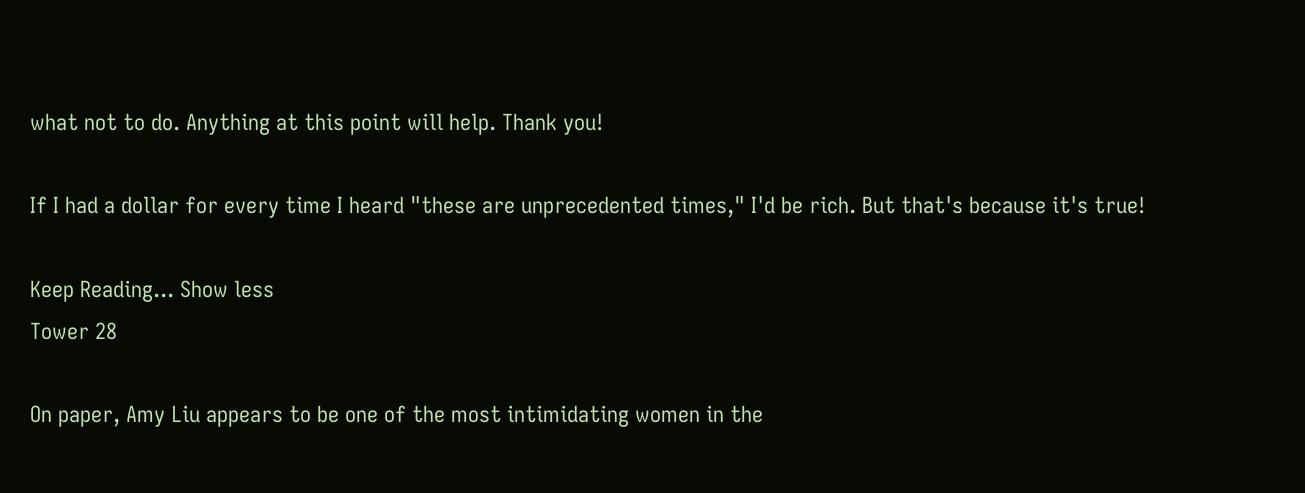what not to do. Anything at this point will help. Thank you!

If I had a dollar for every time I heard "these are unprecedented times," I'd be rich. But that's because it's true!

Keep Reading... Show less
Tower 28

On paper, Amy Liu appears to be one of the most intimidating women in the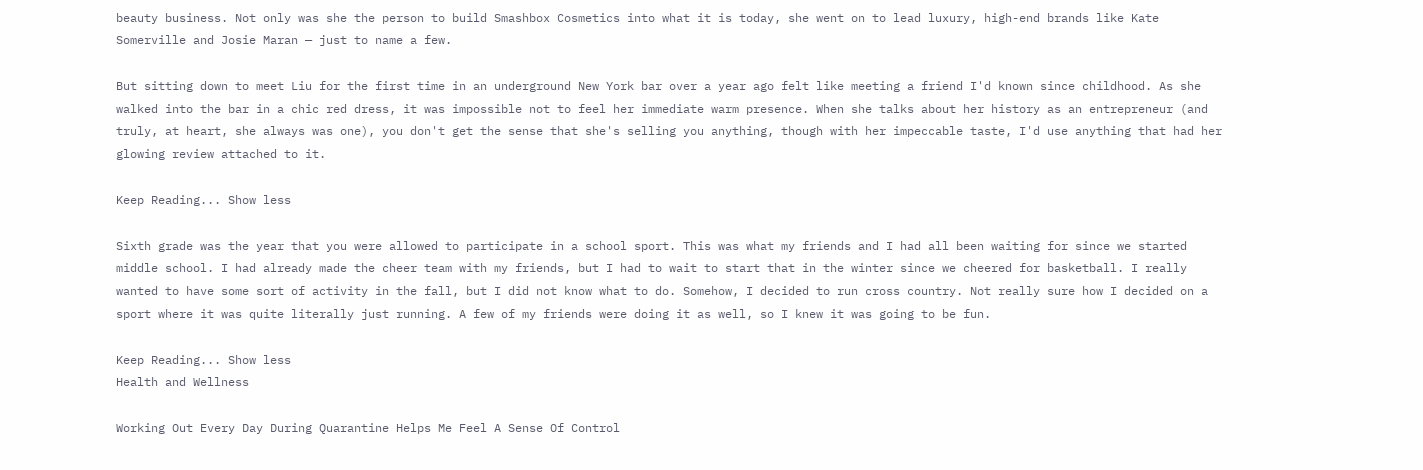beauty business. Not only was she the person to build Smashbox Cosmetics into what it is today, she went on to lead luxury, high-end brands like Kate Somerville and Josie Maran — just to name a few.

But sitting down to meet Liu for the first time in an underground New York bar over a year ago felt like meeting a friend I'd known since childhood. As she walked into the bar in a chic red dress, it was impossible not to feel her immediate warm presence. When she talks about her history as an entrepreneur (and truly, at heart, she always was one), you don't get the sense that she's selling you anything, though with her impeccable taste, I'd use anything that had her glowing review attached to it.

Keep Reading... Show less

Sixth grade was the year that you were allowed to participate in a school sport. This was what my friends and I had all been waiting for since we started middle school. I had already made the cheer team with my friends, but I had to wait to start that in the winter since we cheered for basketball. I really wanted to have some sort of activity in the fall, but I did not know what to do. Somehow, I decided to run cross country. Not really sure how I decided on a sport where it was quite literally just running. A few of my friends were doing it as well, so I knew it was going to be fun.

Keep Reading... Show less
Health and Wellness

Working Out Every Day During Quarantine Helps Me Feel A Sense Of Control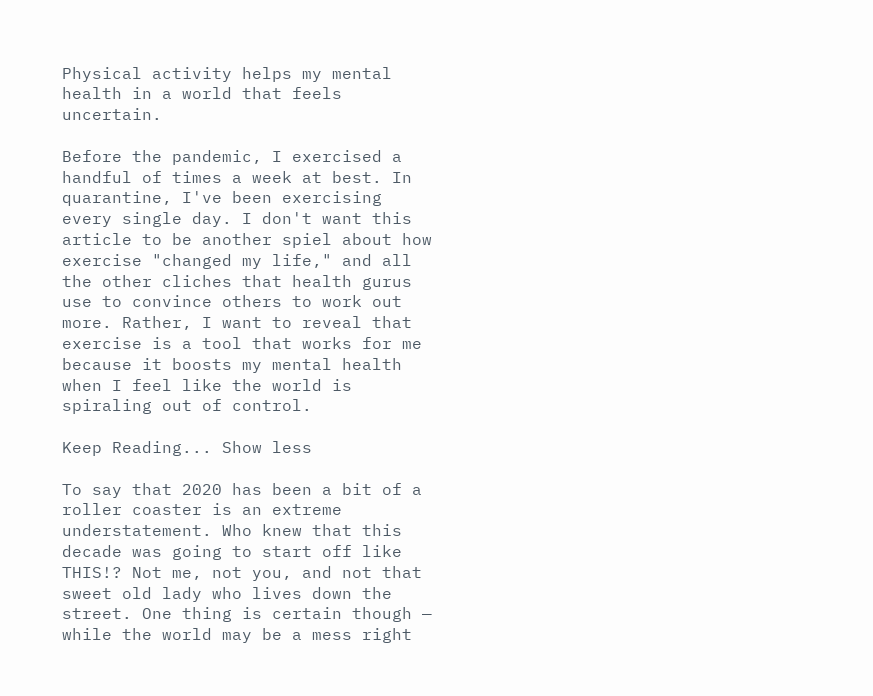Physical activity helps my mental health in a world that feels uncertain.

Before the pandemic, I exercised a handful of times a week at best. In quarantine, I've been exercising every single day. I don't want this article to be another spiel about how exercise "changed my life," and all the other cliches that health gurus use to convince others to work out more. Rather, I want to reveal that exercise is a tool that works for me because it boosts my mental health when I feel like the world is spiraling out of control.

Keep Reading... Show less

To say that 2020 has been a bit of a roller coaster is an extreme understatement. Who knew that this decade was going to start off like THIS!? Not me, not you, and not that sweet old lady who lives down the street. One thing is certain though — while the world may be a mess right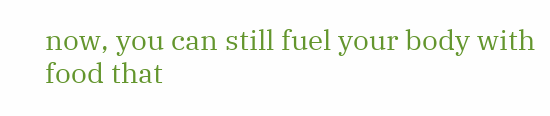now, you can still fuel your body with food that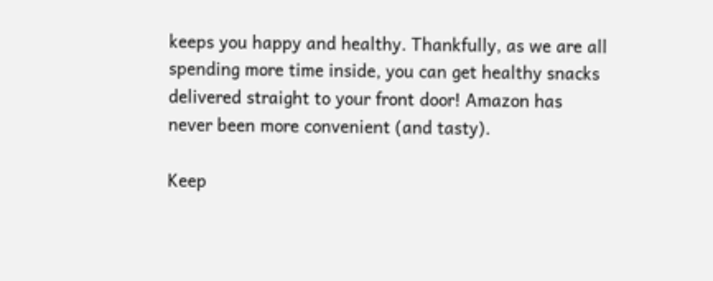keeps you happy and healthy. Thankfully, as we are all spending more time inside, you can get healthy snacks delivered straight to your front door! Amazon has never been more convenient (and tasty).

Keep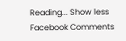Reading... Show less
Facebook Comments